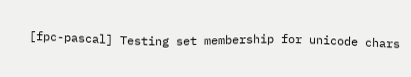[fpc-pascal] Testing set membership for unicode chars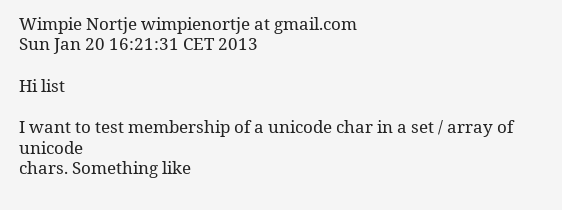Wimpie Nortje wimpienortje at gmail.com
Sun Jan 20 16:21:31 CET 2013

Hi list

I want to test membership of a unicode char in a set / array of unicode
chars. Something like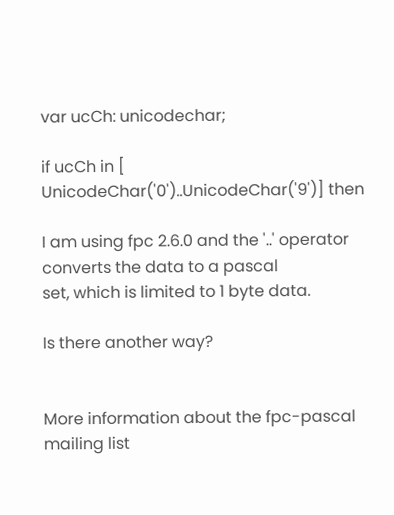var ucCh: unicodechar;

if ucCh in [ UnicodeChar('0')..UnicodeChar('9')] then

I am using fpc 2.6.0 and the '..' operator converts the data to a pascal
set, which is limited to 1 byte data.

Is there another way?


More information about the fpc-pascal mailing list